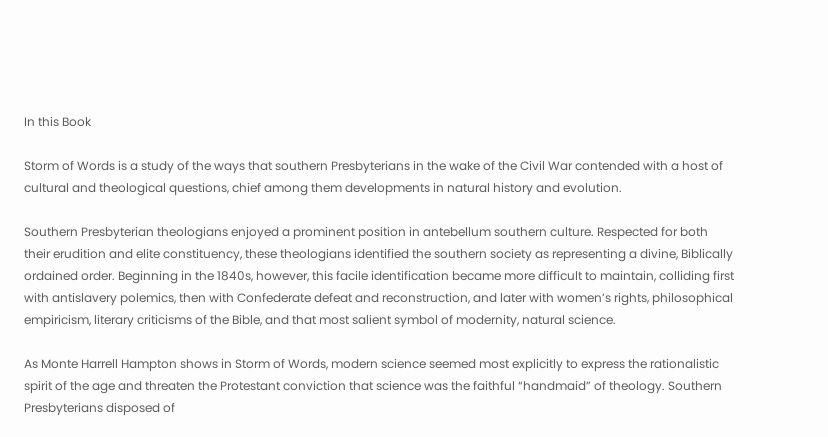In this Book

Storm of Words is a study of the ways that southern Presbyterians in the wake of the Civil War contended with a host of cultural and theological questions, chief among them developments in natural history and evolution.

Southern Presbyterian theologians enjoyed a prominent position in antebellum southern culture. Respected for both their erudition and elite constituency, these theologians identified the southern society as representing a divine, Biblically ordained order. Beginning in the 1840s, however, this facile identification became more difficult to maintain, colliding first with antislavery polemics, then with Confederate defeat and reconstruction, and later with women’s rights, philosophical empiricism, literary criticisms of the Bible, and that most salient symbol of modernity, natural science.

As Monte Harrell Hampton shows in Storm of Words, modern science seemed most explicitly to express the rationalistic spirit of the age and threaten the Protestant conviction that science was the faithful “handmaid” of theology. Southern Presbyterians disposed of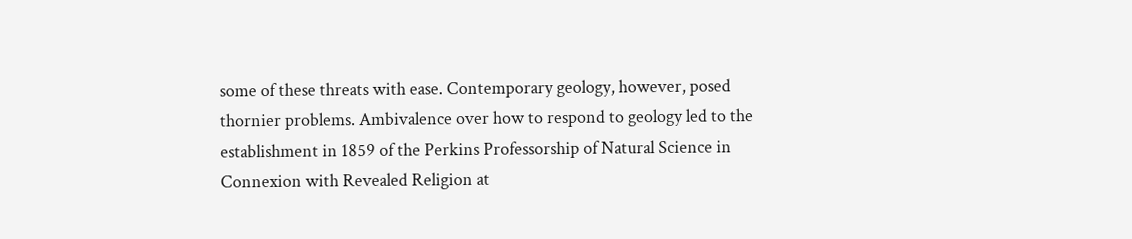some of these threats with ease. Contemporary geology, however, posed thornier problems. Ambivalence over how to respond to geology led to the establishment in 1859 of the Perkins Professorship of Natural Science in Connexion with Revealed Religion at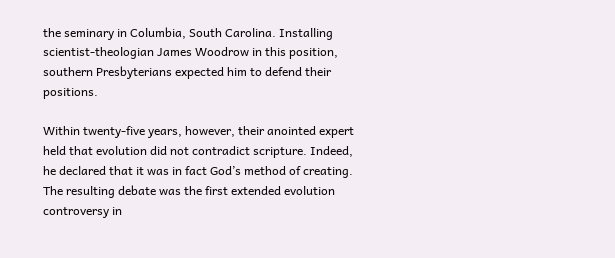the seminary in Columbia, South Carolina. Installing scientist-theologian James Woodrow in this position, southern Presbyterians expected him to defend their positions.

Within twenty-five years, however, their anointed expert held that evolution did not contradict scripture. Indeed, he declared that it was in fact God’s method of creating. The resulting debate was the first extended evolution controversy in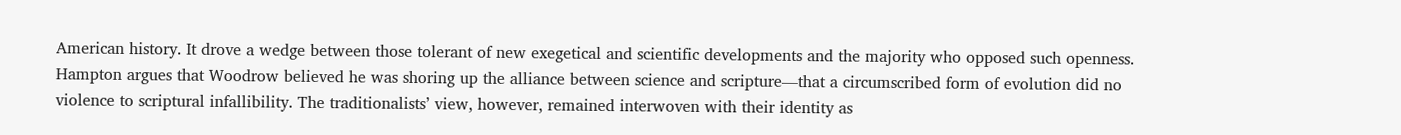American history. It drove a wedge between those tolerant of new exegetical and scientific developments and the majority who opposed such openness. Hampton argues that Woodrow believed he was shoring up the alliance between science and scripture—that a circumscribed form of evolution did no violence to scriptural infallibility. The traditionalists’ view, however, remained interwoven with their identity as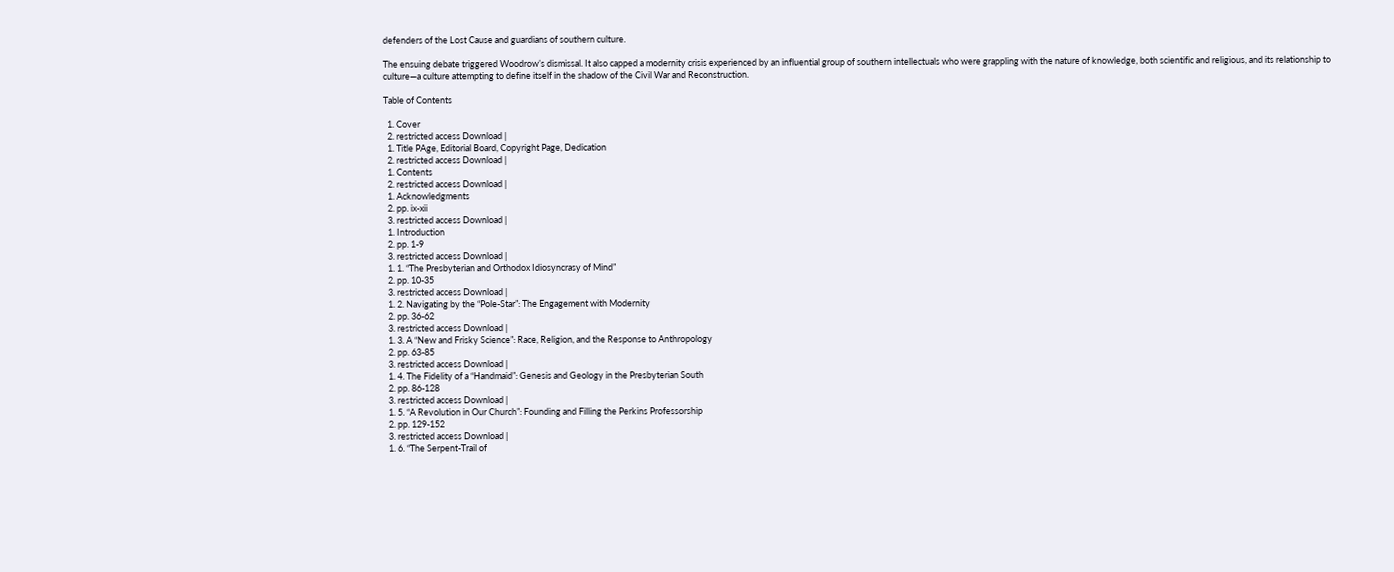defenders of the Lost Cause and guardians of southern culture.

The ensuing debate triggered Woodrow’s dismissal. It also capped a modernity crisis experienced by an influential group of southern intellectuals who were grappling with the nature of knowledge, both scientific and religious, and its relationship to culture—a culture attempting to define itself in the shadow of the Civil War and Reconstruction.

Table of Contents

  1. Cover
  2. restricted access Download |
  1. Title PAge, Editorial Board, Copyright Page, Dedication
  2. restricted access Download |
  1. Contents
  2. restricted access Download |
  1. Acknowledgments
  2. pp. ix-xii
  3. restricted access Download |
  1. Introduction
  2. pp. 1-9
  3. restricted access Download |
  1. 1. “The Presbyterian and Orthodox Idiosyncrasy of Mind”
  2. pp. 10-35
  3. restricted access Download |
  1. 2. Navigating by the “Pole-Star”: The Engagement with Modernity
  2. pp. 36-62
  3. restricted access Download |
  1. 3. A “New and Frisky Science”: Race, Religion, and the Response to Anthropology
  2. pp. 63-85
  3. restricted access Download |
  1. 4. The Fidelity of a “Handmaid”: Genesis and Geology in the Presbyterian South
  2. pp. 86-128
  3. restricted access Download |
  1. 5. “A Revolution in Our Church”: Founding and Filling the Perkins Professorship
  2. pp. 129-152
  3. restricted access Download |
  1. 6. “The Serpent-Trail of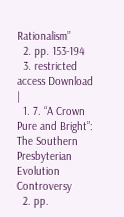Rationalism”
  2. pp. 153-194
  3. restricted access Download |
  1. 7. “A Crown Pure and Bright”: The Southern Presbyterian Evolution Controversy
  2. pp.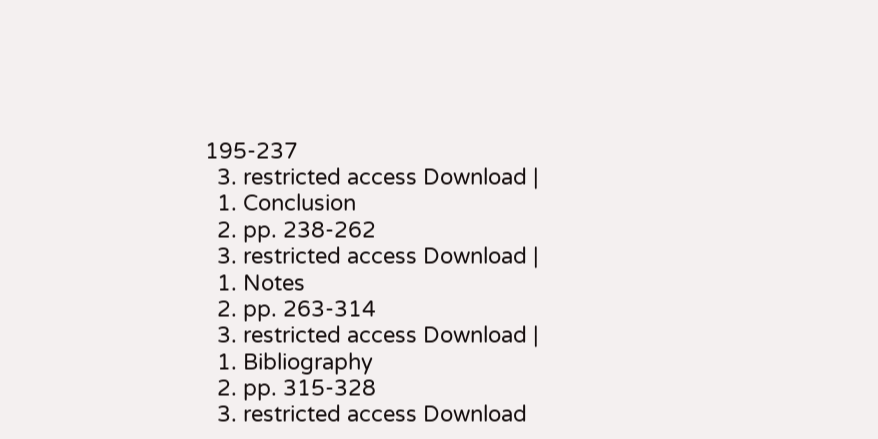195-237
  3. restricted access Download |
  1. Conclusion
  2. pp. 238-262
  3. restricted access Download |
  1. Notes
  2. pp. 263-314
  3. restricted access Download |
  1. Bibliography
  2. pp. 315-328
  3. restricted access Download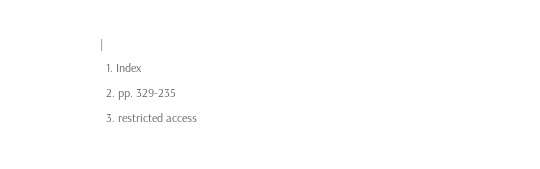|
  1. Index
  2. pp. 329-235
  3. restricted access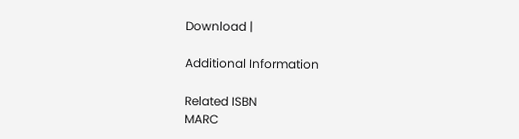Download |

Additional Information

Related ISBN
MARC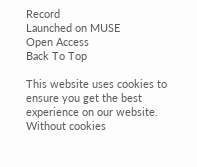Record
Launched on MUSE
Open Access
Back To Top

This website uses cookies to ensure you get the best experience on our website. Without cookies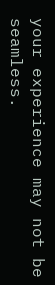your experience may not be seamless.